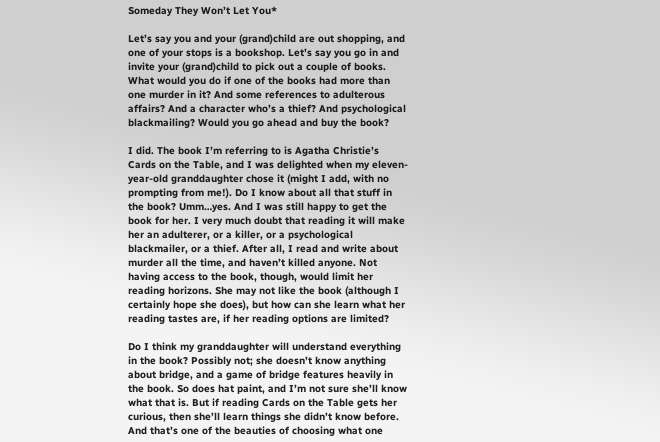Someday They Won’t Let You*

Let’s say you and your (grand)child are out shopping, and one of your stops is a bookshop. Let’s say you go in and invite your (grand)child to pick out a couple of books. What would you do if one of the books had more than one murder in it? And some references to adulterous affairs? And a character who’s a thief? And psychological blackmailing? Would you go ahead and buy the book?

I did. The book I’m referring to is Agatha Christie’s Cards on the Table, and I was delighted when my eleven-year-old granddaughter chose it (might I add, with no prompting from me!). Do I know about all that stuff in the book? Umm…yes. And I was still happy to get the book for her. I very much doubt that reading it will make her an adulterer, or a killer, or a psychological blackmailer, or a thief. After all, I read and write about murder all the time, and haven’t killed anyone. Not having access to the book, though, would limit her reading horizons. She may not like the book (although I certainly hope she does), but how can she learn what her reading tastes are, if her reading options are limited?

Do I think my granddaughter will understand everything in the book? Possibly not; she doesn’t know anything about bridge, and a game of bridge features heavily in the book. So does hat paint, and I’m not sure she’ll know what that is. But if reading Cards on the Table gets her curious, then she’ll learn things she didn’t know before. And that’s one of the beauties of choosing what one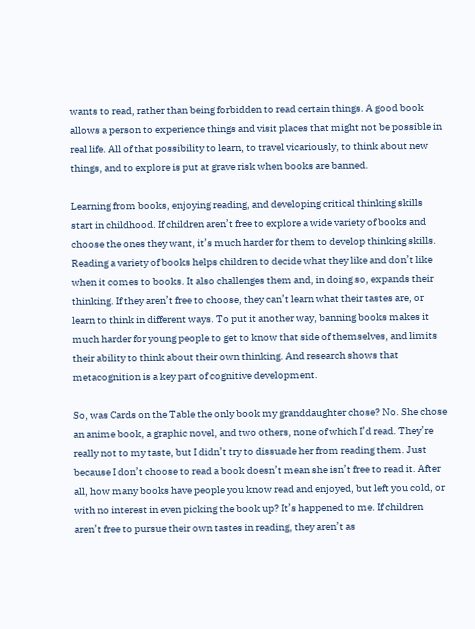wants to read, rather than being forbidden to read certain things. A good book allows a person to experience things and visit places that might not be possible in real life. All of that possibility to learn, to travel vicariously, to think about new things, and to explore is put at grave risk when books are banned.

Learning from books, enjoying reading, and developing critical thinking skills start in childhood. If children aren’t free to explore a wide variety of books and choose the ones they want, it’s much harder for them to develop thinking skills. Reading a variety of books helps children to decide what they like and don’t like when it comes to books. It also challenges them and, in doing so, expands their thinking. If they aren’t free to choose, they can’t learn what their tastes are, or learn to think in different ways. To put it another way, banning books makes it much harder for young people to get to know that side of themselves, and limits their ability to think about their own thinking. And research shows that metacognition is a key part of cognitive development.

So, was Cards on the Table the only book my granddaughter chose? No. She chose an anime book, a graphic novel, and two others, none of which I’d read. They’re really not to my taste, but I didn’t try to dissuade her from reading them. Just because I don’t choose to read a book doesn’t mean she isn’t free to read it. After all, how many books have people you know read and enjoyed, but left you cold, or with no interest in even picking the book up? It’s happened to me. If children aren’t free to pursue their own tastes in reading, they aren’t as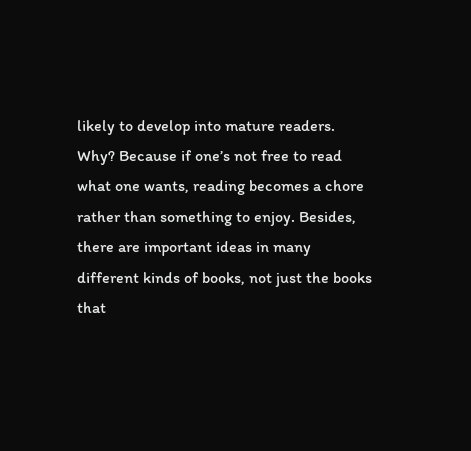likely to develop into mature readers. Why? Because if one’s not free to read what one wants, reading becomes a chore rather than something to enjoy. Besides, there are important ideas in many different kinds of books, not just the books that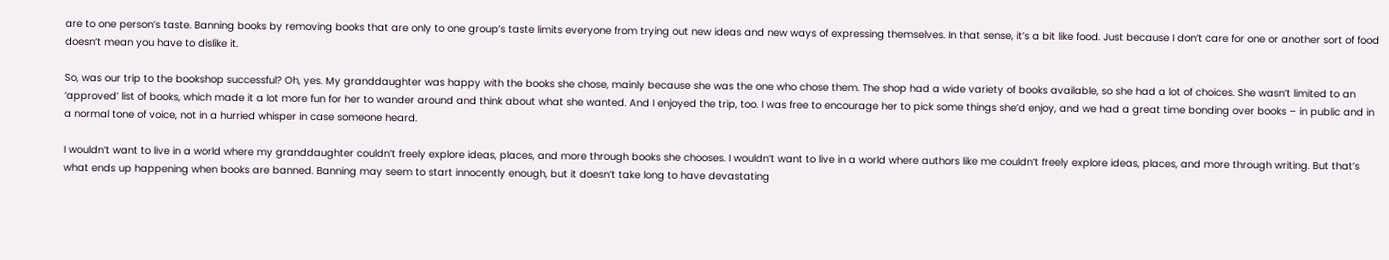are to one person’s taste. Banning books by removing books that are only to one group’s taste limits everyone from trying out new ideas and new ways of expressing themselves. In that sense, it’s a bit like food. Just because I don’t care for one or another sort of food doesn’t mean you have to dislike it.

So, was our trip to the bookshop successful? Oh, yes. My granddaughter was happy with the books she chose, mainly because she was the one who chose them. The shop had a wide variety of books available, so she had a lot of choices. She wasn’t limited to an ‘approved’ list of books, which made it a lot more fun for her to wander around and think about what she wanted. And I enjoyed the trip, too. I was free to encourage her to pick some things she’d enjoy, and we had a great time bonding over books – in public and in a normal tone of voice, not in a hurried whisper in case someone heard.

I wouldn’t want to live in a world where my granddaughter couldn’t freely explore ideas, places, and more through books she chooses. I wouldn’t want to live in a world where authors like me couldn’t freely explore ideas, places, and more through writing. But that’s what ends up happening when books are banned. Banning may seem to start innocently enough, but it doesn’t take long to have devastating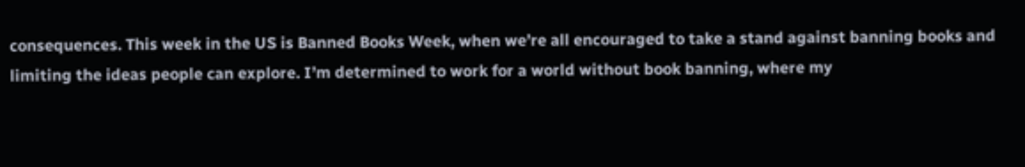consequences. This week in the US is Banned Books Week, when we’re all encouraged to take a stand against banning books and limiting the ideas people can explore. I’m determined to work for a world without book banning, where my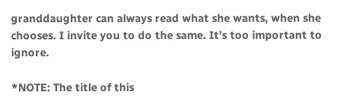granddaughter can always read what she wants, when she chooses. I invite you to do the same. It’s too important to ignore.

*NOTE: The title of this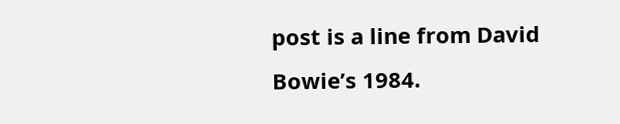post is a line from David Bowie’s 1984.